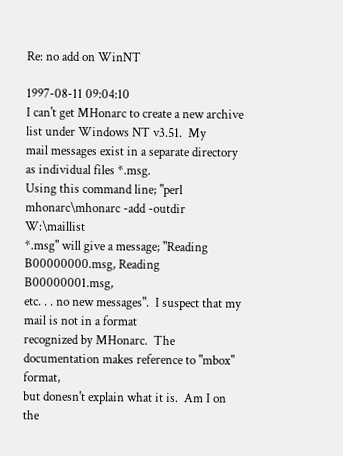Re: no add on WinNT

1997-08-11 09:04:10
I can't get MHonarc to create a new archive list under Windows NT v3.51.  My
mail messages exist in a separate directory as individual files *.msg.
Using this command line; "perl mhonarc\mhonarc -add -outdir W:\maillist
*.msg" will give a message; "Reading B00000000.msg, Reading B00000001.msg,
etc. . . no new messages".  I suspect that my mail is not in a format
recognized by MHonarc.  The documentation makes reference to "mbox" format,
but donesn't explain what it is.  Am I on the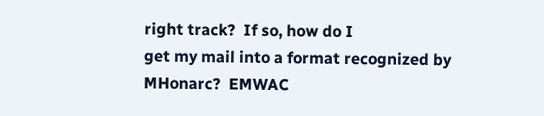right track?  If so, how do I
get my mail into a format recognized by MHonarc?  EMWAC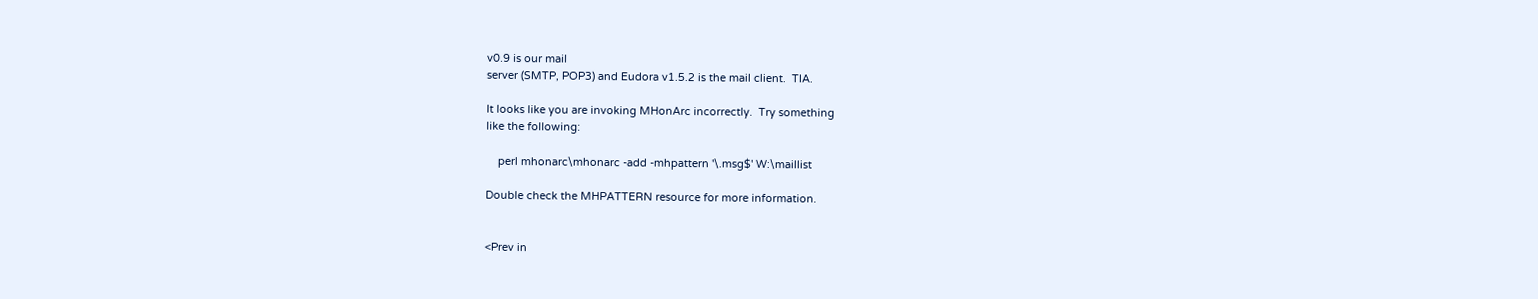v0.9 is our mail
server (SMTP, POP3) and Eudora v1.5.2 is the mail client.  TIA.

It looks like you are invoking MHonArc incorrectly.  Try something
like the following:

    perl mhonarc\mhonarc -add -mhpattern '\.msg$' W:\maillist

Double check the MHPATTERN resource for more information.


<Prev in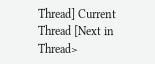Thread] Current Thread [Next in Thread>